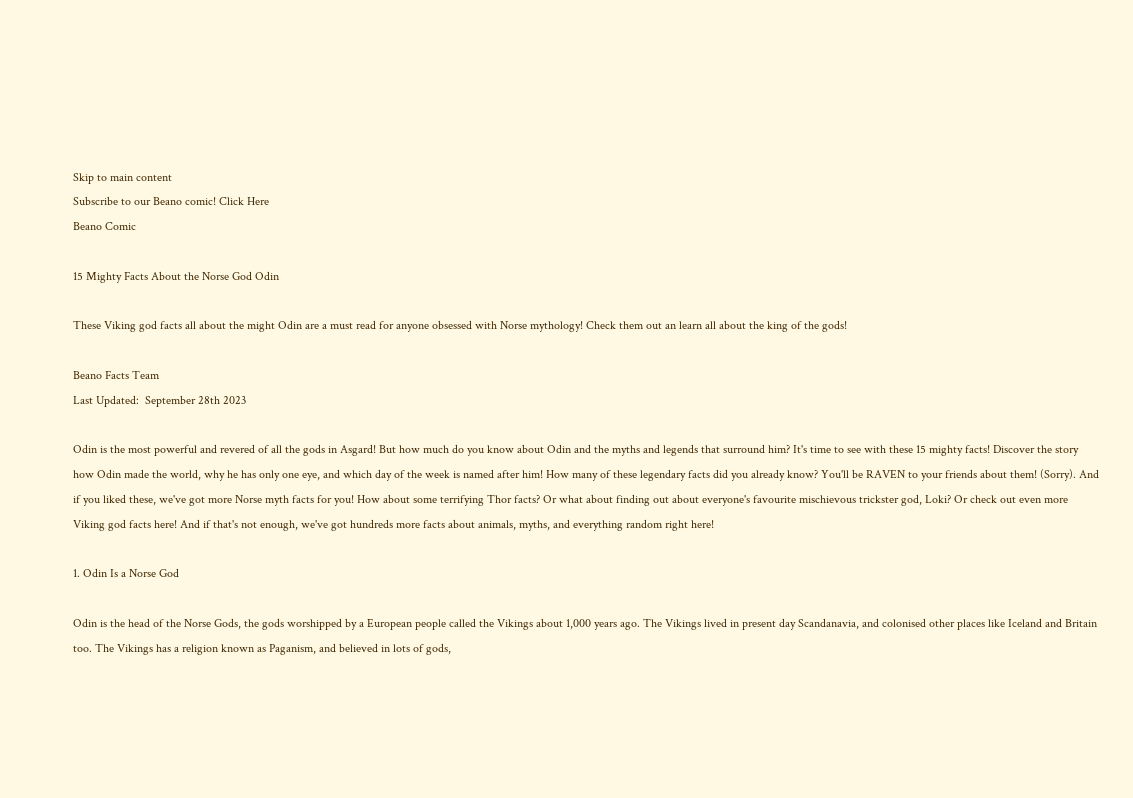Skip to main content
Subscribe to our Beano comic! Click Here
Beano Comic

15 Mighty Facts About the Norse God Odin

These Viking god facts all about the might Odin are a must read for anyone obsessed with Norse mythology! Check them out an learn all about the king of the gods!

Beano Facts Team
Last Updated:  September 28th 2023

Odin is the most powerful and revered of all the gods in Asgard! But how much do you know about Odin and the myths and legends that surround him? It's time to see with these 15 mighty facts! Discover the story how Odin made the world, why he has only one eye, and which day of the week is named after him! How many of these legendary facts did you already know? You'll be RAVEN to your friends about them! (Sorry). And if you liked these, we've got more Norse myth facts for you! How about some terrifying Thor facts? Or what about finding out about everyone's favourite mischievous trickster god, Loki? Or check out even more Viking god facts here! And if that's not enough, we've got hundreds more facts about animals, myths, and everything random right here!

1. Odin Is a Norse God

Odin is the head of the Norse Gods, the gods worshipped by a European people called the Vikings about 1,000 years ago. The Vikings lived in present day Scandanavia, and colonised other places like Iceland and Britain too. The Vikings has a religion known as Paganism, and believed in lots of gods,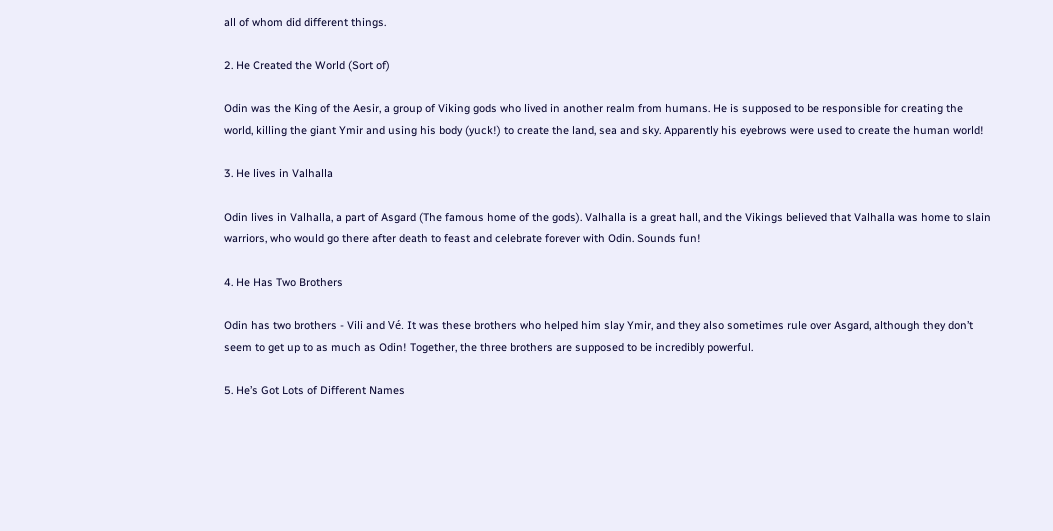all of whom did different things.

2. He Created the World (Sort of)

Odin was the King of the Aesir, a group of Viking gods who lived in another realm from humans. He is supposed to be responsible for creating the world, killing the giant Ymir and using his body (yuck!) to create the land, sea and sky. Apparently his eyebrows were used to create the human world!

3. He lives in Valhalla

Odin lives in Valhalla, a part of Asgard (The famous home of the gods). Valhalla is a great hall, and the Vikings believed that Valhalla was home to slain warriors, who would go there after death to feast and celebrate forever with Odin. Sounds fun!

4. He Has Two Brothers

Odin has two brothers - Vili and Vé. It was these brothers who helped him slay Ymir, and they also sometimes rule over Asgard, although they don’t seem to get up to as much as Odin! Together, the three brothers are supposed to be incredibly powerful.

5. He’s Got Lots of Different Names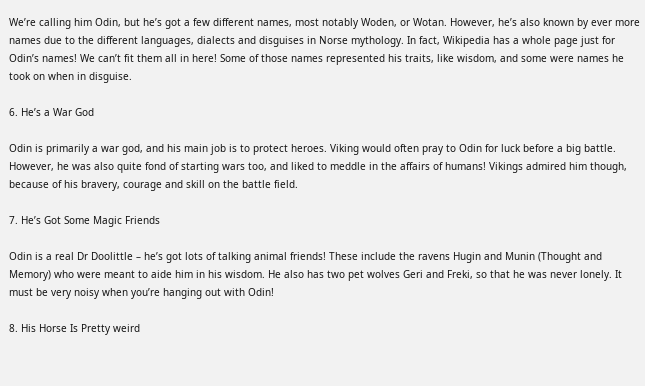We’re calling him Odin, but he’s got a few different names, most notably Woden, or Wotan. However, he’s also known by ever more names due to the different languages, dialects and disguises in Norse mythology. In fact, Wikipedia has a whole page just for Odin’s names! We can’t fit them all in here! Some of those names represented his traits, like wisdom, and some were names he took on when in disguise.

6. He’s a War God

Odin is primarily a war god, and his main job is to protect heroes. Viking would often pray to Odin for luck before a big battle. However, he was also quite fond of starting wars too, and liked to meddle in the affairs of humans! Vikings admired him though, because of his bravery, courage and skill on the battle field.

7. He’s Got Some Magic Friends

Odin is a real Dr Doolittle – he’s got lots of talking animal friends! These include the ravens Hugin and Munin (Thought and Memory) who were meant to aide him in his wisdom. He also has two pet wolves Geri and Freki, so that he was never lonely. It must be very noisy when you’re hanging out with Odin!

8. His Horse Is Pretty weird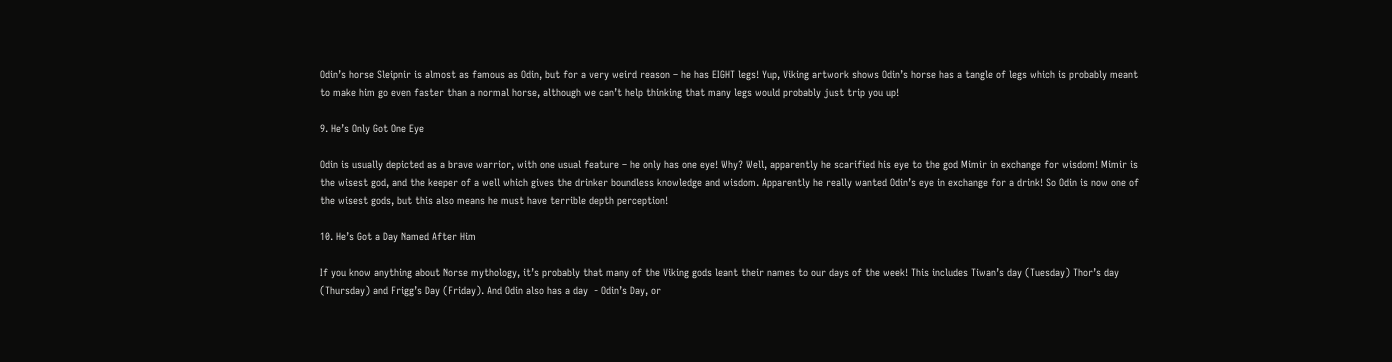Odin’s horse Sleipnir is almost as famous as Odin, but for a very weird reason – he has EIGHT legs! Yup, Viking artwork shows Odin’s horse has a tangle of legs which is probably meant to make him go even faster than a normal horse, although we can’t help thinking that many legs would probably just trip you up!

9. He’s Only Got One Eye

Odin is usually depicted as a brave warrior, with one usual feature – he only has one eye! Why? Well, apparently he scarified his eye to the god Mimir in exchange for wisdom! Mimir is the wisest god, and the keeper of a well which gives the drinker boundless knowledge and wisdom. Apparently he really wanted Odin’s eye in exchange for a drink! So Odin is now one of the wisest gods, but this also means he must have terrible depth perception!

10. He’s Got a Day Named After Him

If you know anything about Norse mythology, it’s probably that many of the Viking gods leant their names to our days of the week! This includes Tiwan’s day (Tuesday) Thor’s day (Thursday) and Frigg’s Day (Friday). And Odin also has a day  - Odin’s Day, or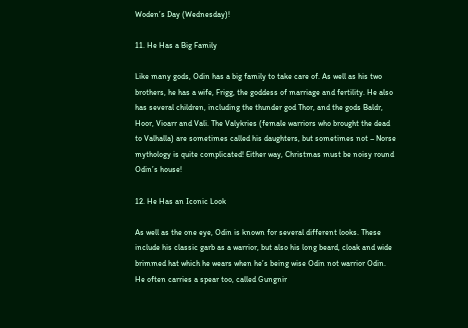Woden’s Day (Wednesday)!

11. He Has a Big Family

Like many gods, Odin has a big family to take care of. As well as his two brothers, he has a wife, Frigg, the goddess of marriage and fertility. He also has several children, including the thunder god Thor, and the gods Baldr, Hoor, Vioarr and Vali. The Valykries (female warriors who brought the dead to Valhalla) are sometimes called his daughters, but sometimes not – Norse mythology is quite complicated! Either way, Christmas must be noisy round Odin’s house!

12. He Has an Iconic Look

As well as the one eye, Odin is known for several different looks. These include his classic garb as a warrior, but also his long beard, cloak and wide brimmed hat which he wears when he’s being wise Odin not warrior Odin. He often carries a spear too, called Gungnir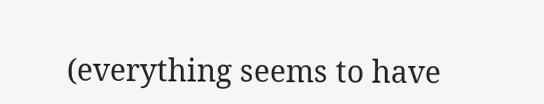(everything seems to have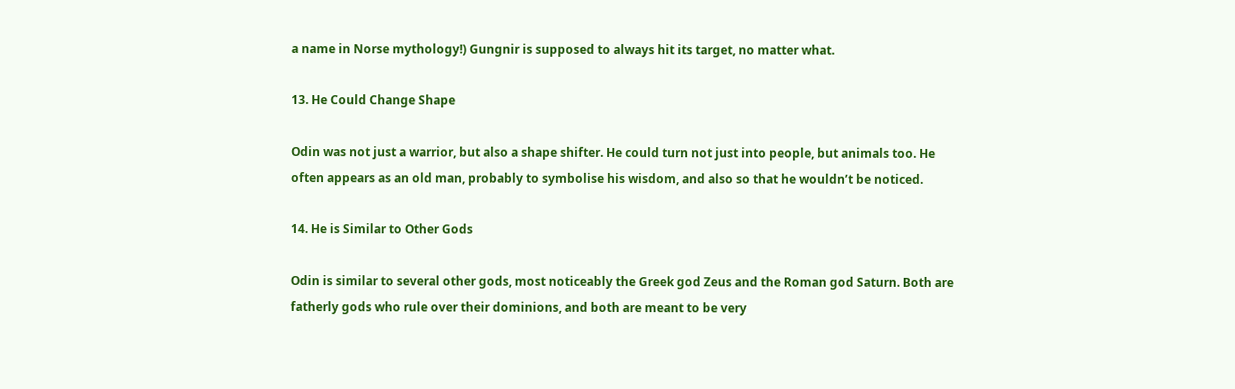a name in Norse mythology!) Gungnir is supposed to always hit its target, no matter what.

13. He Could Change Shape

Odin was not just a warrior, but also a shape shifter. He could turn not just into people, but animals too. He often appears as an old man, probably to symbolise his wisdom, and also so that he wouldn’t be noticed.

14. He is Similar to Other Gods

Odin is similar to several other gods, most noticeably the Greek god Zeus and the Roman god Saturn. Both are fatherly gods who rule over their dominions, and both are meant to be very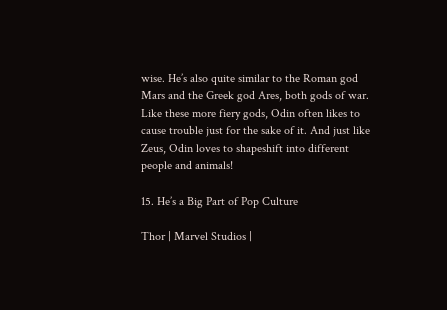wise. He’s also quite similar to the Roman god Mars and the Greek god Ares, both gods of war. Like these more fiery gods, Odin often likes to cause trouble just for the sake of it. And just like Zeus, Odin loves to shapeshift into different people and animals!

15. He’s a Big Part of Pop Culture

Thor | Marvel Studios |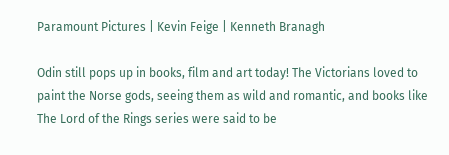Paramount Pictures | Kevin Feige | Kenneth Branagh

Odin still pops up in books, film and art today! The Victorians loved to paint the Norse gods, seeing them as wild and romantic, and books like The Lord of the Rings series were said to be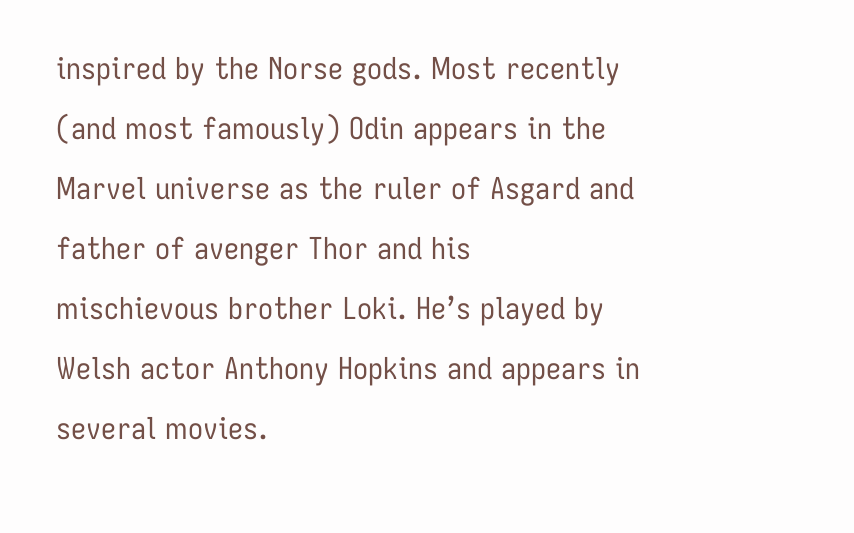inspired by the Norse gods. Most recently (and most famously) Odin appears in the Marvel universe as the ruler of Asgard and father of avenger Thor and his mischievous brother Loki. He’s played by Welsh actor Anthony Hopkins and appears in several movies.